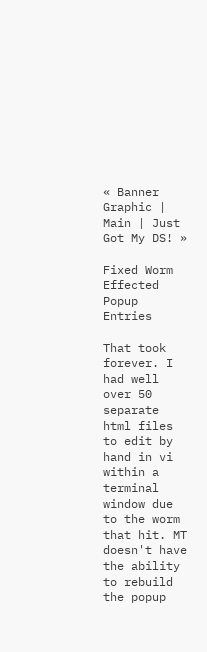« Banner Graphic | Main | Just Got My DS! »

Fixed Worm Effected Popup Entries

That took forever. I had well over 50 separate html files to edit by hand in vi within a terminal window due to the worm that hit. MT doesn't have the ability to rebuild the popup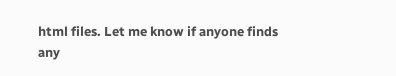html files. Let me know if anyone finds any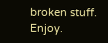broken stuff. Enjoy.